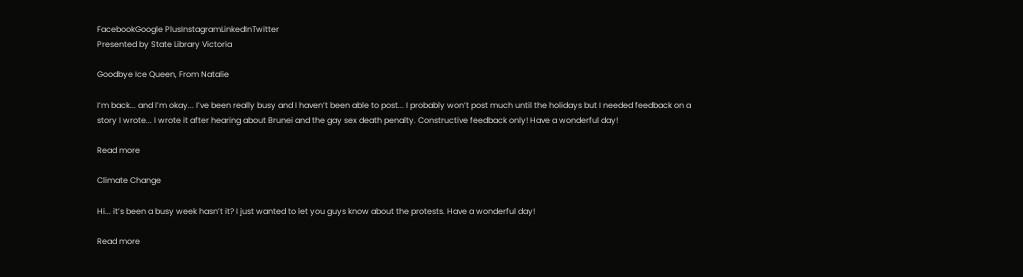FacebookGoogle PlusInstagramLinkedInTwitter
Presented by State Library Victoria

Goodbye Ice Queen, From Natalie

I’m back... and I’m okay... I’ve been really busy and I haven’t been able to post... I probably won’t post much until the holidays but I needed feedback on a story I wrote... I wrote it after hearing about Brunei and the gay sex death penalty. Constructive feedback only! Have a wonderful day!

Read more

Climate Change

Hi... it’s been a busy week hasn’t it? I just wanted to let you guys know about the protests. Have a wonderful day!

Read more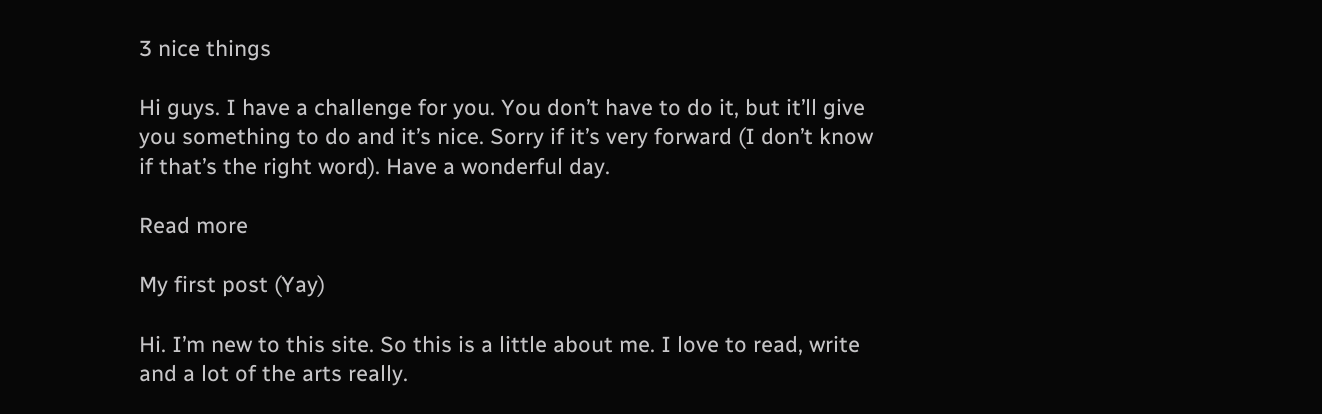3 nice things

Hi guys. I have a challenge for you. You don’t have to do it, but it’ll give you something to do and it’s nice. Sorry if it’s very forward (I don’t know if that’s the right word). Have a wonderful day.

Read more

My first post (Yay)

Hi. I’m new to this site. So this is a little about me. I love to read, write and a lot of the arts really.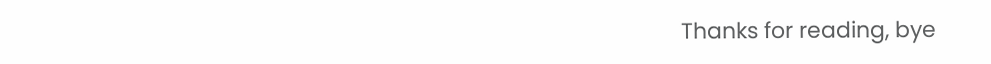Thanks for reading, bye